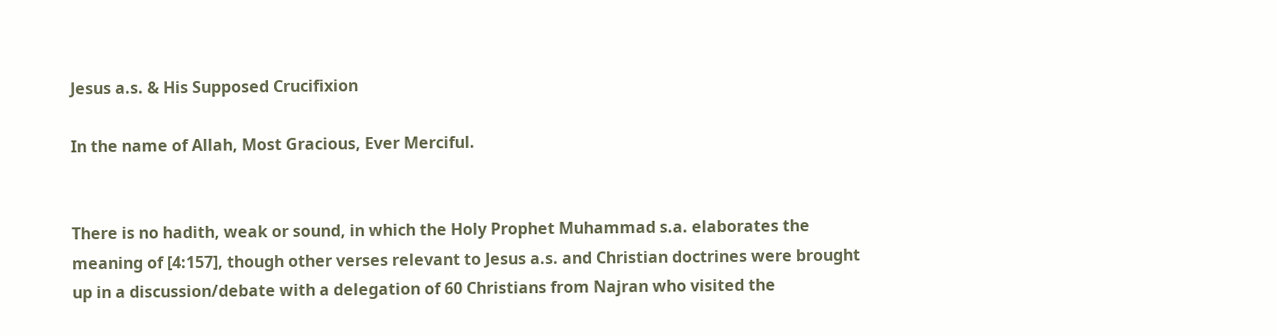Jesus a.s. & His Supposed Crucifixion

In the name of Allah, Most Gracious, Ever Merciful.


There is no hadith, weak or sound, in which the Holy Prophet Muhammad s.a. elaborates the meaning of [4:157], though other verses relevant to Jesus a.s. and Christian doctrines were brought up in a discussion/debate with a delegation of 60 Christians from Najran who visited the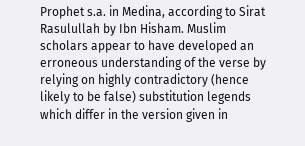Prophet s.a. in Medina, according to Sirat Rasulullah by Ibn Hisham. Muslim scholars appear to have developed an erroneous understanding of the verse by relying on highly contradictory (hence likely to be false) substitution legends which differ in the version given in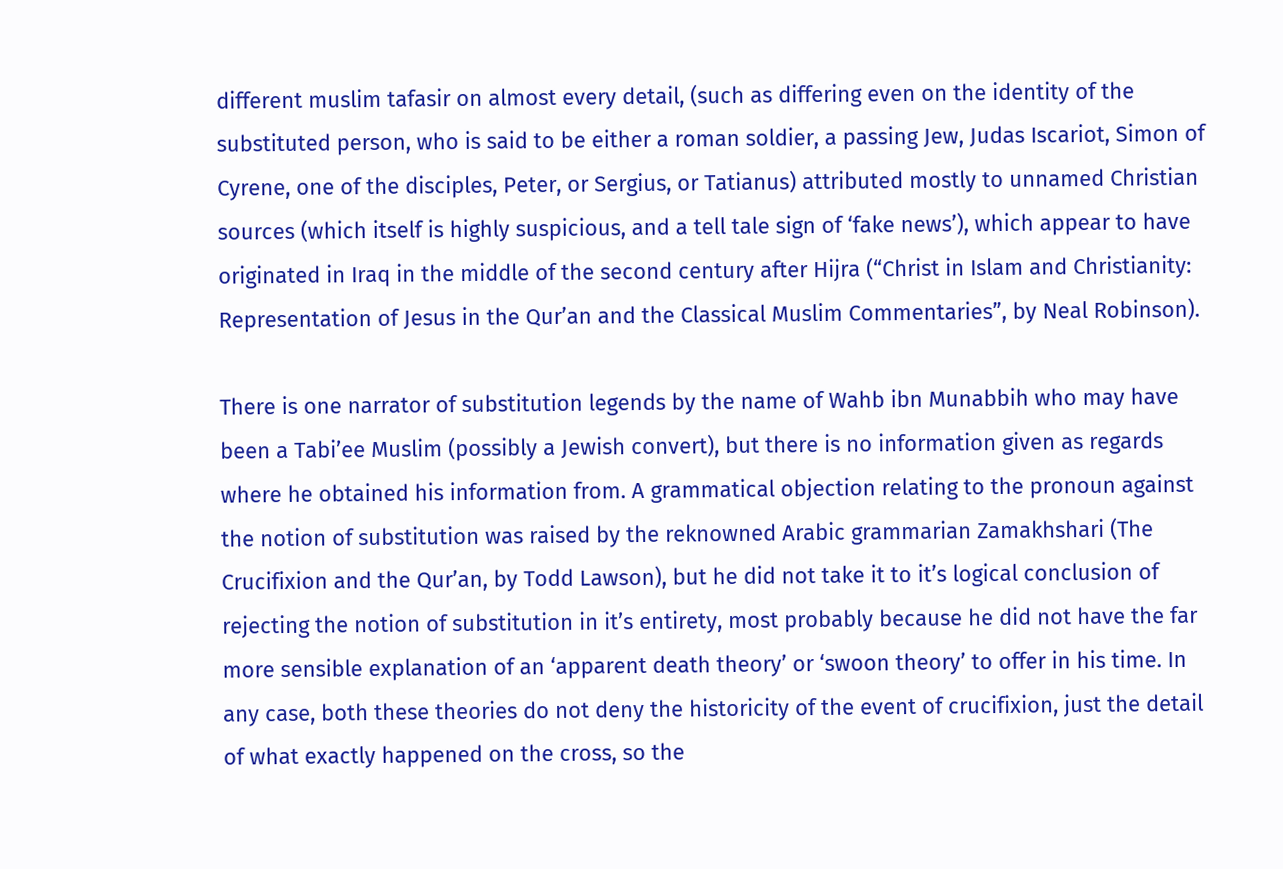different muslim tafasir on almost every detail, (such as differing even on the identity of the substituted person, who is said to be either a roman soldier, a passing Jew, Judas Iscariot, Simon of Cyrene, one of the disciples, Peter, or Sergius, or Tatianus) attributed mostly to unnamed Christian sources (which itself is highly suspicious, and a tell tale sign of ‘fake news’), which appear to have originated in Iraq in the middle of the second century after Hijra (“Christ in Islam and Christianity: Representation of Jesus in the Qur’an and the Classical Muslim Commentaries”, by Neal Robinson).

There is one narrator of substitution legends by the name of Wahb ibn Munabbih who may have been a Tabi’ee Muslim (possibly a Jewish convert), but there is no information given as regards where he obtained his information from. A grammatical objection relating to the pronoun against the notion of substitution was raised by the reknowned Arabic grammarian Zamakhshari (The Crucifixion and the Qur’an, by Todd Lawson), but he did not take it to it’s logical conclusion of rejecting the notion of substitution in it’s entirety, most probably because he did not have the far more sensible explanation of an ‘apparent death theory’ or ‘swoon theory’ to offer in his time. In any case, both these theories do not deny the historicity of the event of crucifixion, just the detail of what exactly happened on the cross, so the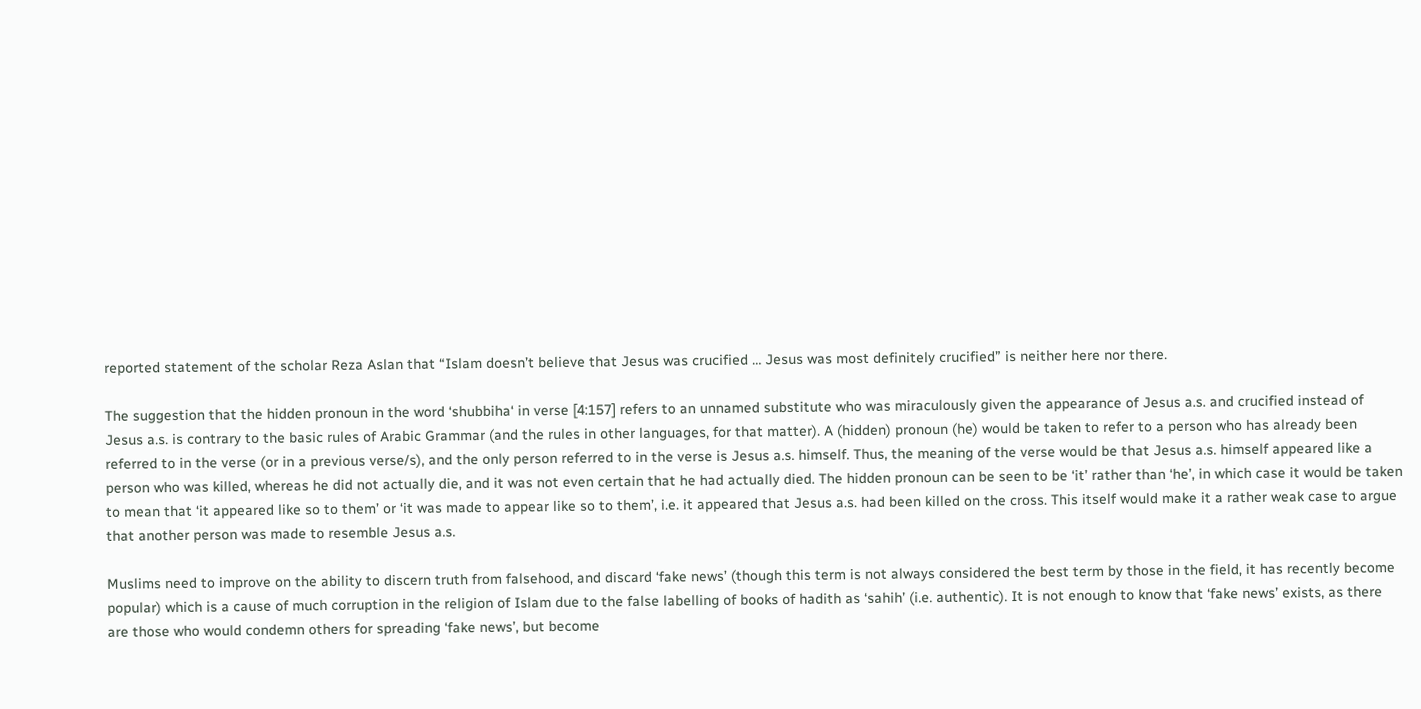reported statement of the scholar Reza Aslan that “Islam doesn’t believe that Jesus was crucified … Jesus was most definitely crucified” is neither here nor there.

The suggestion that the hidden pronoun in the word ‘shubbiha‘ in verse [4:157] refers to an unnamed substitute who was miraculously given the appearance of Jesus a.s. and crucified instead of Jesus a.s. is contrary to the basic rules of Arabic Grammar (and the rules in other languages, for that matter). A (hidden) pronoun (he) would be taken to refer to a person who has already been referred to in the verse (or in a previous verse/s), and the only person referred to in the verse is Jesus a.s. himself. Thus, the meaning of the verse would be that Jesus a.s. himself appeared like a person who was killed, whereas he did not actually die, and it was not even certain that he had actually died. The hidden pronoun can be seen to be ‘it’ rather than ‘he’, in which case it would be taken to mean that ‘it appeared like so to them’ or ‘it was made to appear like so to them’, i.e. it appeared that Jesus a.s. had been killed on the cross. This itself would make it a rather weak case to argue that another person was made to resemble Jesus a.s.

Muslims need to improve on the ability to discern truth from falsehood, and discard ‘fake news’ (though this term is not always considered the best term by those in the field, it has recently become popular) which is a cause of much corruption in the religion of Islam due to the false labelling of books of hadith as ‘sahih’ (i.e. authentic). It is not enough to know that ‘fake news’ exists, as there are those who would condemn others for spreading ‘fake news’, but become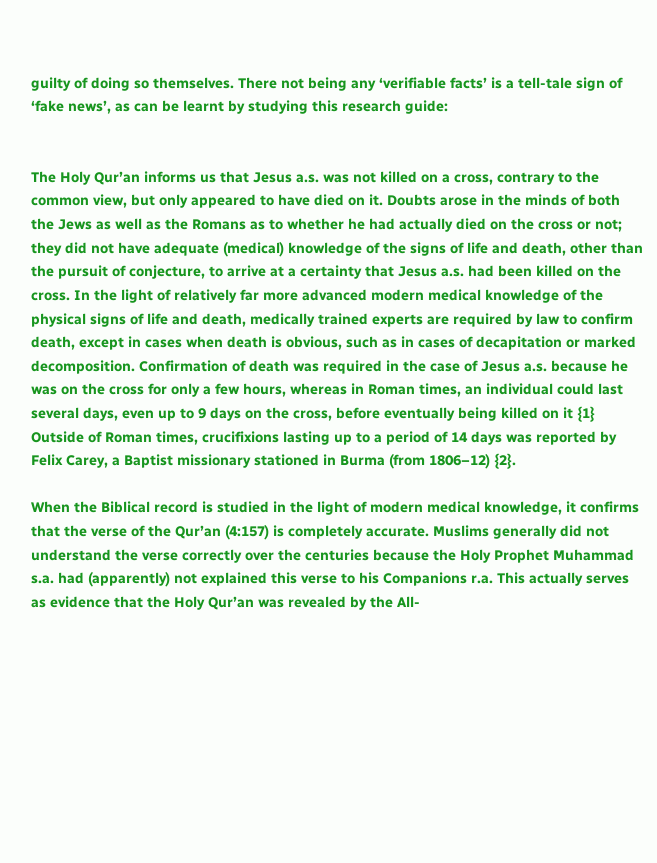guilty of doing so themselves. There not being any ‘verifiable facts’ is a tell-tale sign of ‘fake news’, as can be learnt by studying this research guide:


The Holy Qur’an informs us that Jesus a.s. was not killed on a cross, contrary to the common view, but only appeared to have died on it. Doubts arose in the minds of both the Jews as well as the Romans as to whether he had actually died on the cross or not; they did not have adequate (medical) knowledge of the signs of life and death, other than the pursuit of conjecture, to arrive at a certainty that Jesus a.s. had been killed on the cross. In the light of relatively far more advanced modern medical knowledge of the physical signs of life and death, medically trained experts are required by law to confirm death, except in cases when death is obvious, such as in cases of decapitation or marked decomposition. Confirmation of death was required in the case of Jesus a.s. because he was on the cross for only a few hours, whereas in Roman times, an individual could last several days, even up to 9 days on the cross, before eventually being killed on it {1} Outside of Roman times, crucifixions lasting up to a period of 14 days was reported by Felix Carey, a Baptist missionary stationed in Burma (from 1806–12) {2}.

When the Biblical record is studied in the light of modern medical knowledge, it confirms that the verse of the Qur’an (4:157) is completely accurate. Muslims generally did not understand the verse correctly over the centuries because the Holy Prophet Muhammad s.a. had (apparently) not explained this verse to his Companions r.a. This actually serves as evidence that the Holy Qur’an was revealed by the All-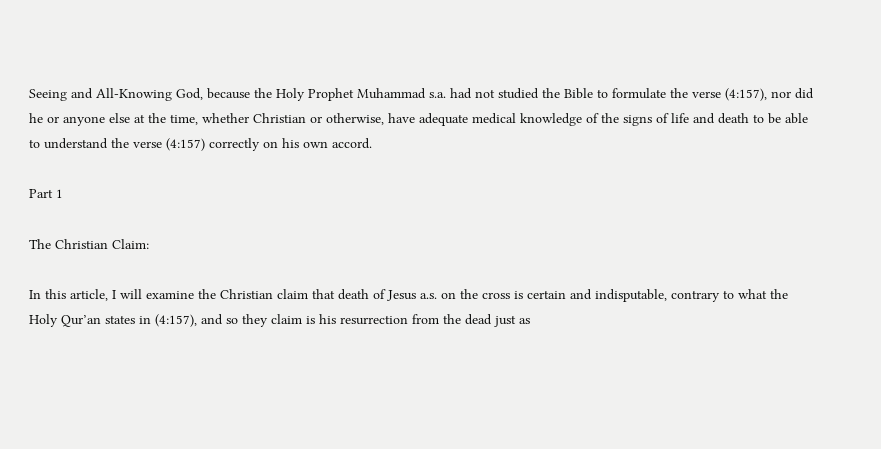Seeing and All-Knowing God, because the Holy Prophet Muhammad s.a. had not studied the Bible to formulate the verse (4:157), nor did he or anyone else at the time, whether Christian or otherwise, have adequate medical knowledge of the signs of life and death to be able to understand the verse (4:157) correctly on his own accord.

Part 1

The Christian Claim:

In this article, I will examine the Christian claim that death of Jesus a.s. on the cross is certain and indisputable, contrary to what the Holy Qur’an states in (4:157), and so they claim is his resurrection from the dead just as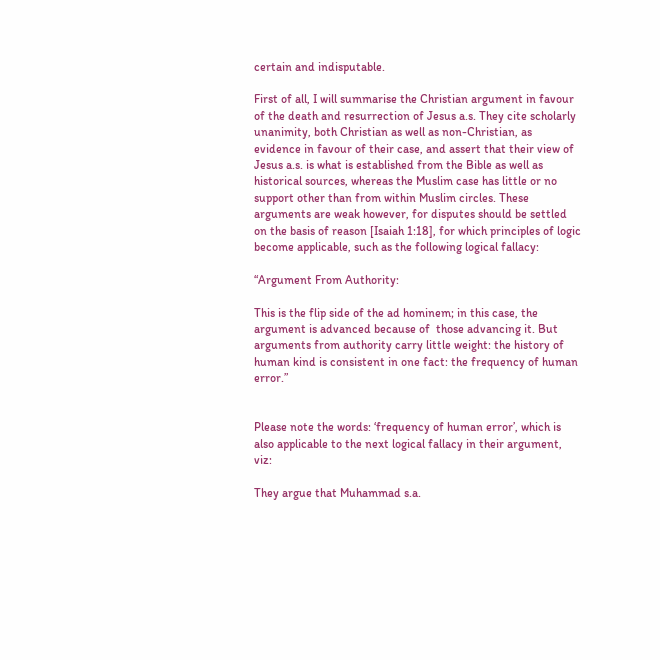certain and indisputable.

First of all, I will summarise the Christian argument in favour of the death and resurrection of Jesus a.s. They cite scholarly unanimity, both Christian as well as non-Christian, as evidence in favour of their case, and assert that their view of Jesus a.s. is what is established from the Bible as well as  historical sources, whereas the Muslim case has little or no support other than from within Muslim circles. These arguments are weak however, for disputes should be settled on the basis of reason [Isaiah 1:18], for which principles of logic become applicable, such as the following logical fallacy:

“Argument From Authority:

This is the flip side of the ad hominem; in this case, the argument is advanced because of  those advancing it. But arguments from authority carry little weight: the history of human kind is consistent in one fact: the frequency of human error.”


Please note the words: ‘frequency of human error’, which is also applicable to the next logical fallacy in their argument, viz:

They argue that Muhammad s.a.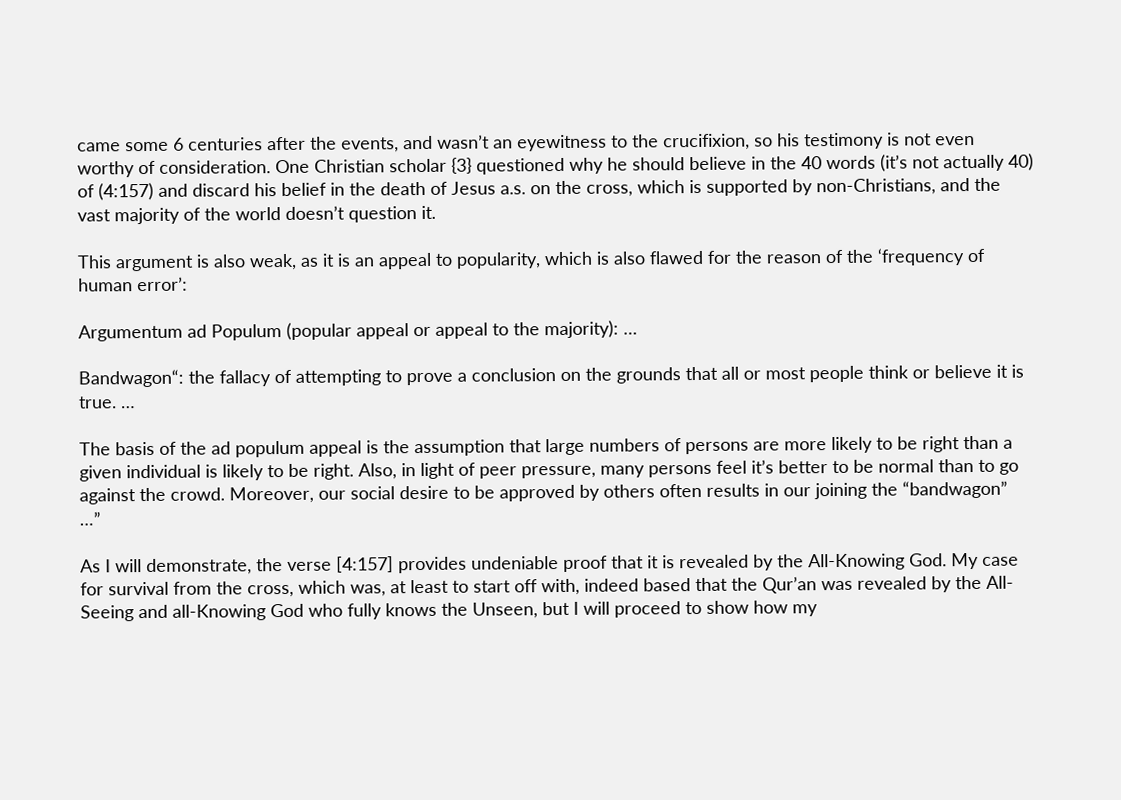came some 6 centuries after the events, and wasn’t an eyewitness to the crucifixion, so his testimony is not even worthy of consideration. One Christian scholar {3} questioned why he should believe in the 40 words (it’s not actually 40) of (4:157) and discard his belief in the death of Jesus a.s. on the cross, which is supported by non-Christians, and the vast majority of the world doesn’t question it.

This argument is also weak, as it is an appeal to popularity, which is also flawed for the reason of the ‘frequency of human error’:

Argumentum ad Populum (popular appeal or appeal to the majority): …

Bandwagon“: the fallacy of attempting to prove a conclusion on the grounds that all or most people think or believe it is true. …

The basis of the ad populum appeal is the assumption that large numbers of persons are more likely to be right than a given individual is likely to be right. Also, in light of peer pressure, many persons feel it’s better to be normal than to go against the crowd. Moreover, our social desire to be approved by others often results in our joining the “bandwagon”  …”

As I will demonstrate, the verse [4:157] provides undeniable proof that it is revealed by the All-Knowing God. My case for survival from the cross, which was, at least to start off with, indeed based that the Qur’an was revealed by the All-Seeing and all-Knowing God who fully knows the Unseen, but I will proceed to show how my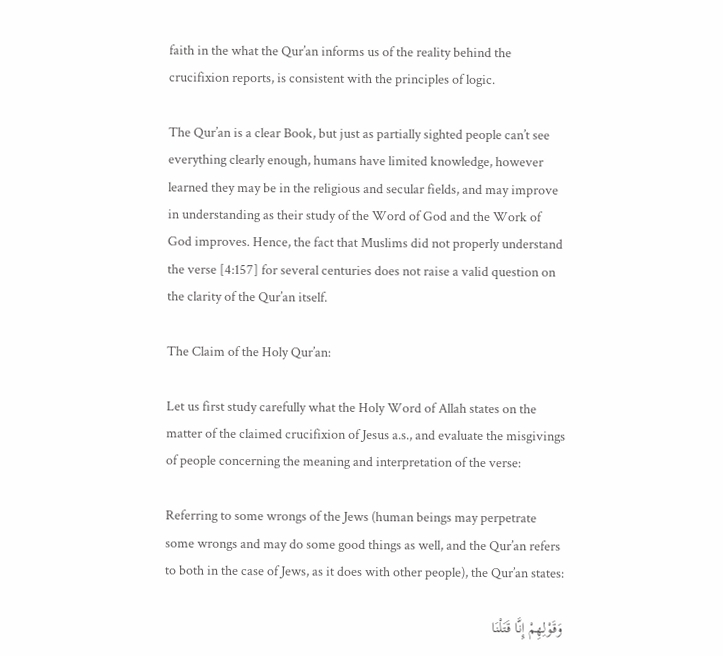faith in the what the Qur’an informs us of the reality behind the crucifixion reports, is consistent with the principles of logic.

The Qur’an is a clear Book, but just as partially sighted people can’t see everything clearly enough, humans have limited knowledge, however learned they may be in the religious and secular fields, and may improve in understanding as their study of the Word of God and the Work of God improves. Hence, the fact that Muslims did not properly understand the verse [4:157] for several centuries does not raise a valid question on the clarity of the Qur’an itself.

The Claim of the Holy Qur’an:

Let us first study carefully what the Holy Word of Allah states on the matter of the claimed crucifixion of Jesus a.s., and evaluate the misgivings of people concerning the meaning and interpretation of the verse:

Referring to some wrongs of the Jews (human beings may perpetrate some wrongs and may do some good things as well, and the Qur’an refers to both in the case of Jews, as it does with other people), the Qur’an states:

وَقَوْلِهِمْ إِنَّا قَتَلْنَا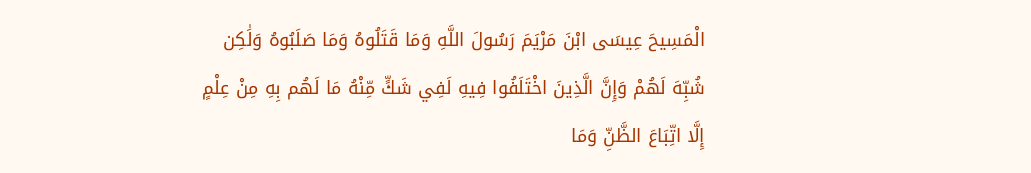الْمَسِيحَ عِيسَى ابْنَ مَرْيَمَ رَسُولَ اللَّهِ وَمَا قَتَلُوهُ وَمَا صَلَبُوهُ وَلَٰكِن شُبِّهَ لَهُمْ وَإِنَّ الَّذِينَ اخْتَلَفُوا فِيهِ لَفِي شَكٍّ مِّنْهُ مَا لَهُم بِهِ مِنْ عِلْمٍ إِلَّا اتِّبَاعَ الظَّنِّ وَمَا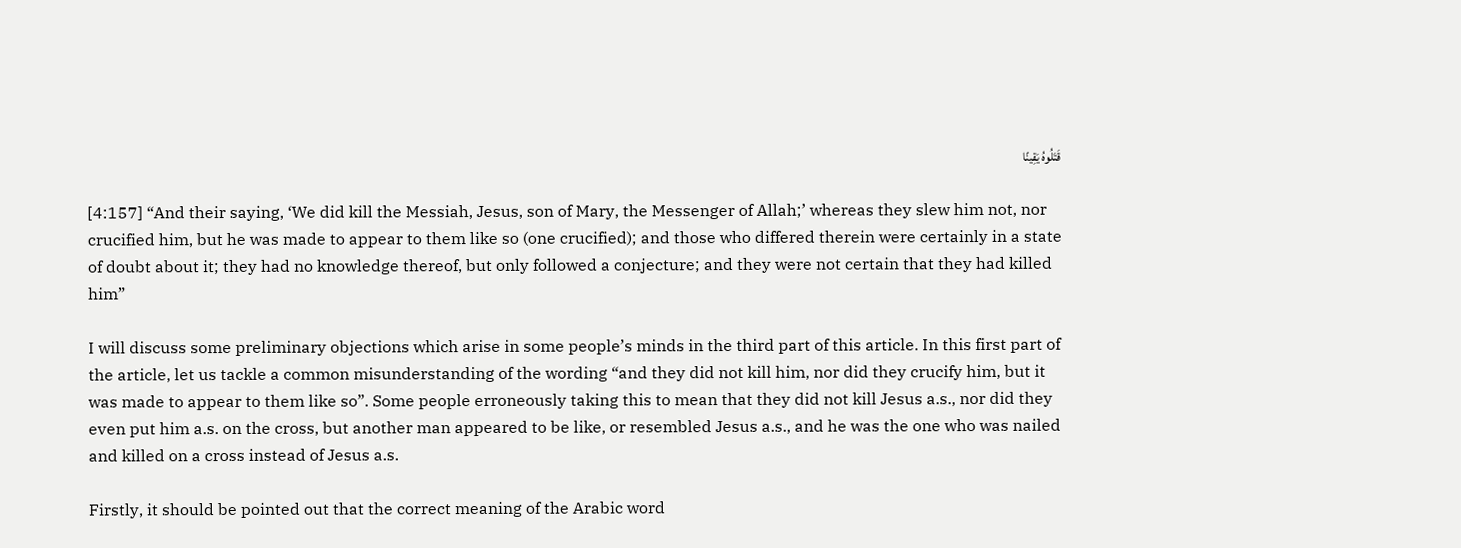قَتَلُوهُ يَقِينًا

[4:157] “And their saying, ‘We did kill the Messiah, Jesus, son of Mary, the Messenger of Allah;’ whereas they slew him not, nor crucified him, but he was made to appear to them like so (one crucified); and those who differed therein were certainly in a state of doubt about it; they had no knowledge thereof, but only followed a conjecture; and they were not certain that they had killed him”

I will discuss some preliminary objections which arise in some people’s minds in the third part of this article. In this first part of the article, let us tackle a common misunderstanding of the wording “and they did not kill him, nor did they crucify him, but it was made to appear to them like so”. Some people erroneously taking this to mean that they did not kill Jesus a.s., nor did they even put him a.s. on the cross, but another man appeared to be like, or resembled Jesus a.s., and he was the one who was nailed and killed on a cross instead of Jesus a.s.

Firstly, it should be pointed out that the correct meaning of the Arabic word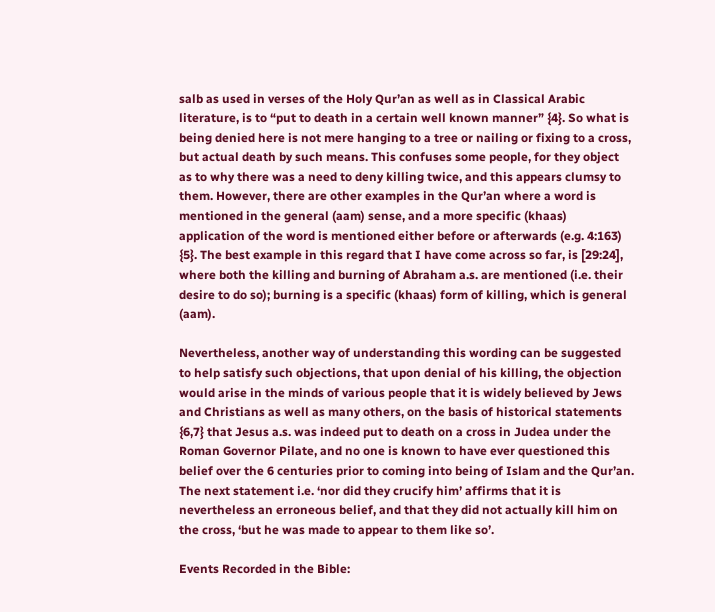salb as used in verses of the Holy Qur’an as well as in Classical Arabic literature, is to “put to death in a certain well known manner” {4}. So what is being denied here is not mere hanging to a tree or nailing or fixing to a cross, but actual death by such means. This confuses some people, for they object as to why there was a need to deny killing twice, and this appears clumsy to them. However, there are other examples in the Qur’an where a word is mentioned in the general (aam) sense, and a more specific (khaas) application of the word is mentioned either before or afterwards (e.g. 4:163) {5}. The best example in this regard that I have come across so far, is [29:24], where both the killing and burning of Abraham a.s. are mentioned (i.e. their desire to do so); burning is a specific (khaas) form of killing, which is general (aam).

Nevertheless, another way of understanding this wording can be suggested to help satisfy such objections, that upon denial of his killing, the objection would arise in the minds of various people that it is widely believed by Jews and Christians as well as many others, on the basis of historical statements {6,7} that Jesus a.s. was indeed put to death on a cross in Judea under the Roman Governor Pilate, and no one is known to have ever questioned this belief over the 6 centuries prior to coming into being of Islam and the Qur’an. The next statement i.e. ‘nor did they crucify him’ affirms that it is nevertheless an erroneous belief, and that they did not actually kill him on the cross, ‘but he was made to appear to them like so’.

Events Recorded in the Bible: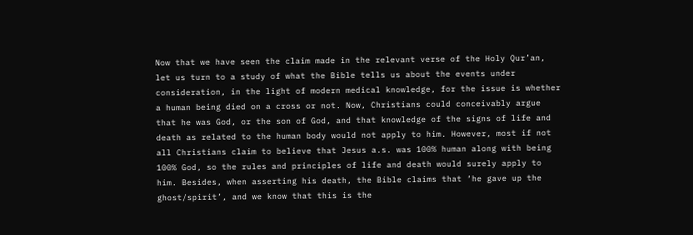Now that we have seen the claim made in the relevant verse of the Holy Qur’an, let us turn to a study of what the Bible tells us about the events under consideration, in the light of modern medical knowledge, for the issue is whether a human being died on a cross or not. Now, Christians could conceivably argue that he was God, or the son of God, and that knowledge of the signs of life and death as related to the human body would not apply to him. However, most if not all Christians claim to believe that Jesus a.s. was 100% human along with being 100% God, so the rules and principles of life and death would surely apply to him. Besides, when asserting his death, the Bible claims that ‘he gave up the ghost/spirit’, and we know that this is the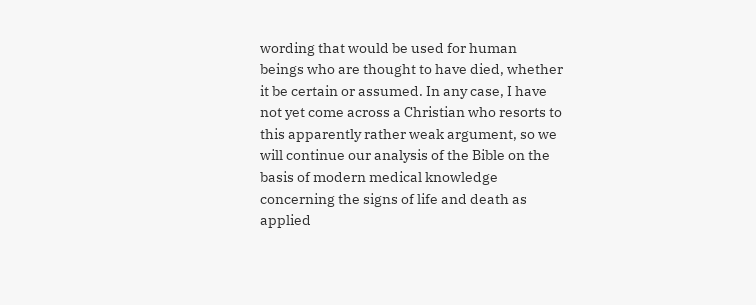wording that would be used for human beings who are thought to have died, whether it be certain or assumed. In any case, I have not yet come across a Christian who resorts to this apparently rather weak argument, so we will continue our analysis of the Bible on the basis of modern medical knowledge concerning the signs of life and death as applied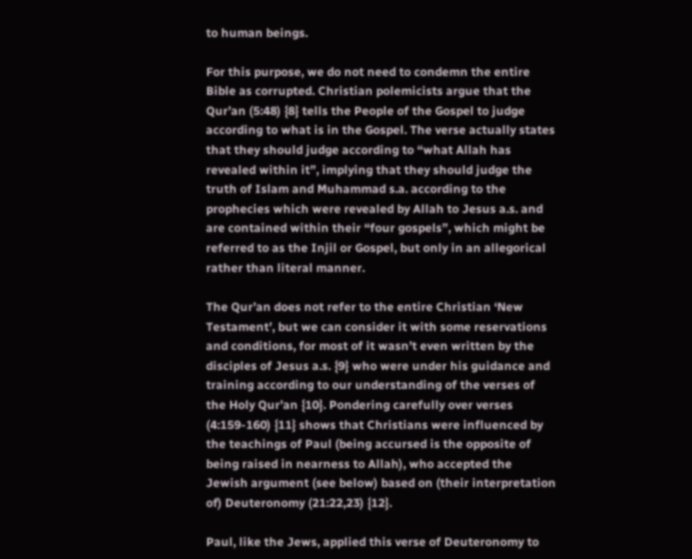to human beings.

For this purpose, we do not need to condemn the entire Bible as corrupted. Christian polemicists argue that the Qur’an (5:48) {8} tells the People of the Gospel to judge according to what is in the Gospel. The verse actually states that they should judge according to “what Allah has revealed within it”, implying that they should judge the truth of Islam and Muhammad s.a. according to the prophecies which were revealed by Allah to Jesus a.s. and are contained within their “four gospels”, which might be referred to as the Injil or Gospel, but only in an allegorical rather than literal manner.

The Qur’an does not refer to the entire Christian ‘New Testament’, but we can consider it with some reservations and conditions, for most of it wasn’t even written by the disciples of Jesus a.s. {9} who were under his guidance and training according to our understanding of the verses of the Holy Qur’an {10}. Pondering carefully over verses (4:159-160) {11} shows that Christians were influenced by the teachings of Paul (being accursed is the opposite of being raised in nearness to Allah), who accepted the Jewish argument (see below) based on (their interpretation of) Deuteronomy (21:22,23) {12}.

Paul, like the Jews, applied this verse of Deuteronomy to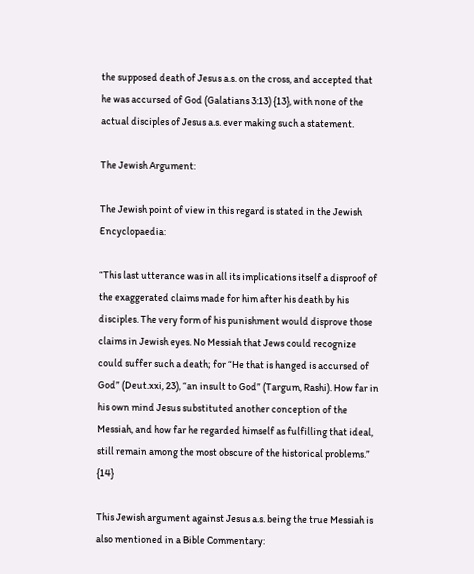the supposed death of Jesus a.s. on the cross, and accepted that he was accursed of God (Galatians 3:13) {13}, with none of the actual disciples of Jesus a.s. ever making such a statement.

The Jewish Argument:

The Jewish point of view in this regard is stated in the Jewish Encyclopaedia:

“This last utterance was in all its implications itself a disproof of the exaggerated claims made for him after his death by his disciples. The very form of his punishment would disprove those claims in Jewish eyes. No Messiah that Jews could recognize could suffer such a death; for “He that is hanged is accursed of God” (Deut.xxi, 23), “an insult to God” (Targum, Rashi). How far in his own mind Jesus substituted another conception of the Messiah, and how far he regarded himself as fulfilling that ideal, still remain among the most obscure of the historical problems.” {14}

This Jewish argument against Jesus a.s. being the true Messiah is also mentioned in a Bible Commentary: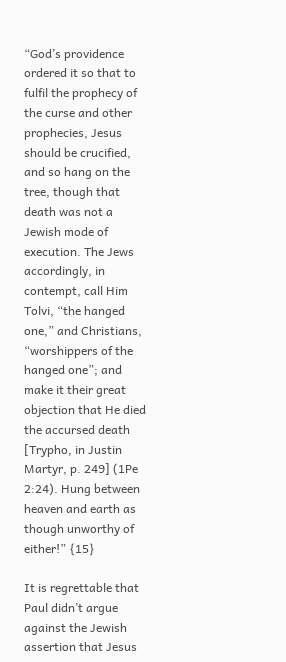“God’s providence ordered it so that to fulfil the prophecy of the curse and other prophecies, Jesus should be crucified, and so hang on the tree, though that death was not a Jewish mode of execution. The Jews accordingly, in contempt, call Him Tolvi, “the hanged one,” and Christians, “worshippers of the hanged one”; and make it their great objection that He died the accursed death [Trypho, in Justin Martyr, p. 249] (1Pe 2:24). Hung between heaven and earth as though unworthy of either!” {15}

It is regrettable that Paul didn’t argue against the Jewish assertion that Jesus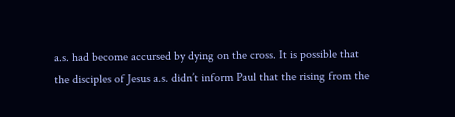a.s. had become accursed by dying on the cross. It is possible that the disciples of Jesus a.s. didn’t inform Paul that the rising from the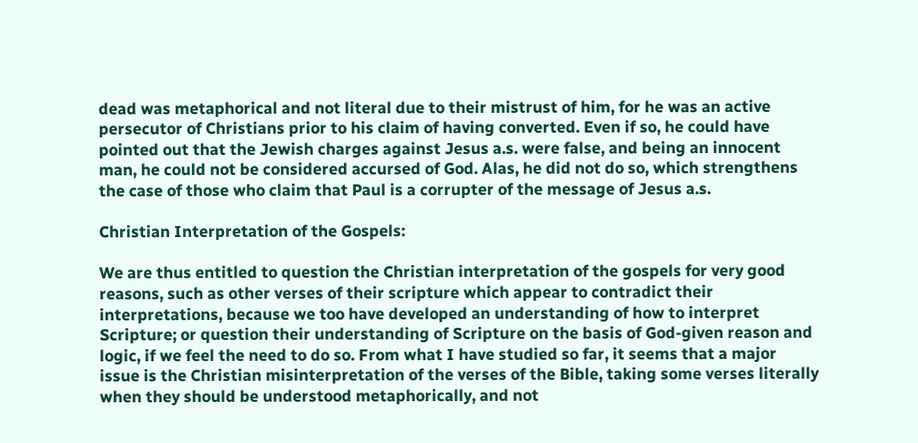dead was metaphorical and not literal due to their mistrust of him, for he was an active persecutor of Christians prior to his claim of having converted. Even if so, he could have pointed out that the Jewish charges against Jesus a.s. were false, and being an innocent man, he could not be considered accursed of God. Alas, he did not do so, which strengthens the case of those who claim that Paul is a corrupter of the message of Jesus a.s.

Christian Interpretation of the Gospels:

We are thus entitled to question the Christian interpretation of the gospels for very good reasons, such as other verses of their scripture which appear to contradict their interpretations, because we too have developed an understanding of how to interpret Scripture; or question their understanding of Scripture on the basis of God-given reason and logic, if we feel the need to do so. From what I have studied so far, it seems that a major issue is the Christian misinterpretation of the verses of the Bible, taking some verses literally when they should be understood metaphorically, and not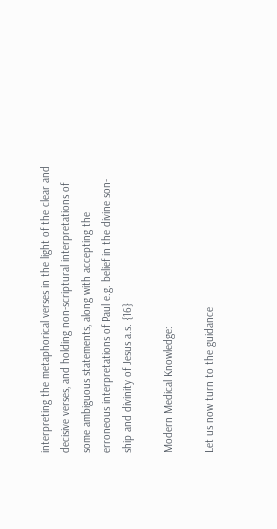interpreting the metaphorical verses in the light of the clear and decisive verses, and holding non-scriptural interpretations of some ambiguous statements, along with accepting the erroneous interpretations of Paul e.g. belief in the divine son-ship and divinity of Jesus a.s. {16}

Modern Medical Knowledge:

Let us now turn to the guidance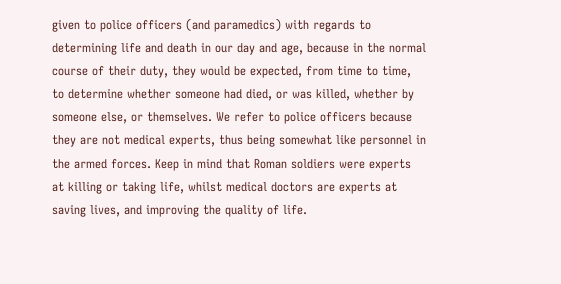given to police officers (and paramedics) with regards to determining life and death in our day and age, because in the normal course of their duty, they would be expected, from time to time, to determine whether someone had died, or was killed, whether by someone else, or themselves. We refer to police officers because they are not medical experts, thus being somewhat like personnel in the armed forces. Keep in mind that Roman soldiers were experts at killing or taking life, whilst medical doctors are experts at saving lives, and improving the quality of life.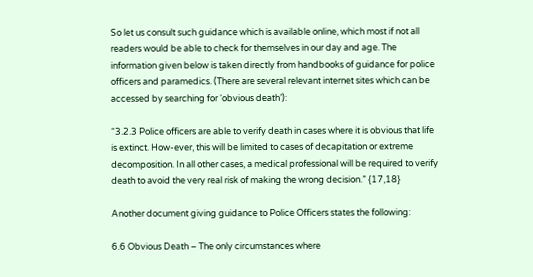So let us consult such guidance which is available online, which most if not all readers would be able to check for themselves in our day and age. The information given below is taken directly from handbooks of guidance for police officers and paramedics. (There are several relevant internet sites which can be accessed by searching for ‘obvious death’):

“3.2.3 Police officers are able to verify death in cases where it is obvious that life is extinct. How-ever, this will be limited to cases of decapitation or extreme decomposition. In all other cases, a medical professional will be required to verify death to avoid the very real risk of making the wrong decision.” {17,18}

Another document giving guidance to Police Officers states the following:

6.6 Obvious Death – The only circumstances where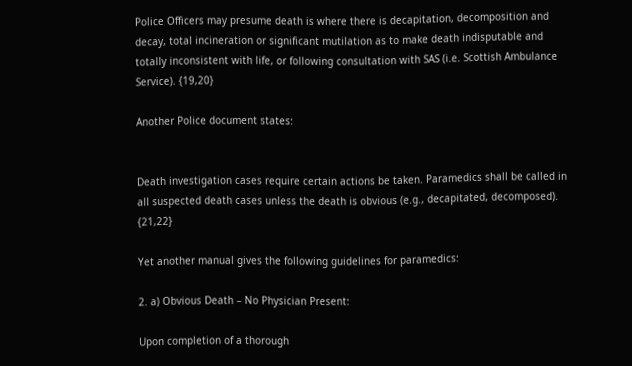Police Officers may presume death is where there is decapitation, decomposition and decay, total incineration or significant mutilation as to make death indisputable and totally inconsistent with life, or following consultation with SAS (i.e. Scottish Ambulance Service). {19,20}

Another Police document states:


Death investigation cases require certain actions be taken. Paramedics shall be called in all suspected death cases unless the death is obvious (e.g., decapitated, decomposed). {21,22}

Yet another manual gives the following guidelines for paramedics:

2. a) Obvious Death – No Physician Present:

Upon completion of a thorough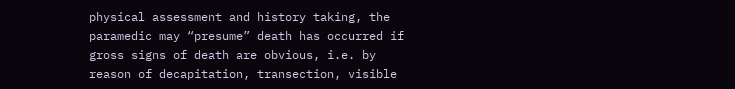physical assessment and history taking, the paramedic may “presume” death has occurred if gross signs of death are obvious, i.e. by reason of decapitation, transection, visible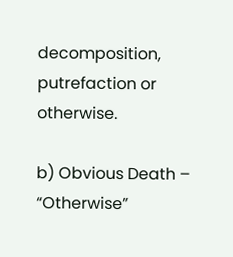decomposition, putrefaction or otherwise.

b) Obvious Death – “Otherwise”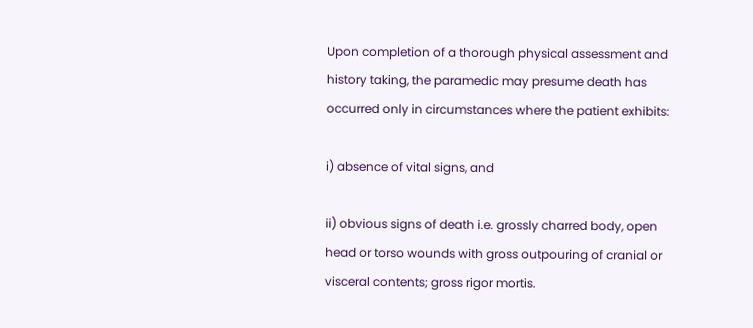Upon completion of a thorough physical assessment and history taking, the paramedic may presume death has occurred only in circumstances where the patient exhibits:

i) absence of vital signs, and

ii) obvious signs of death i.e. grossly charred body, open head or torso wounds with gross outpouring of cranial or visceral contents; gross rigor mortis.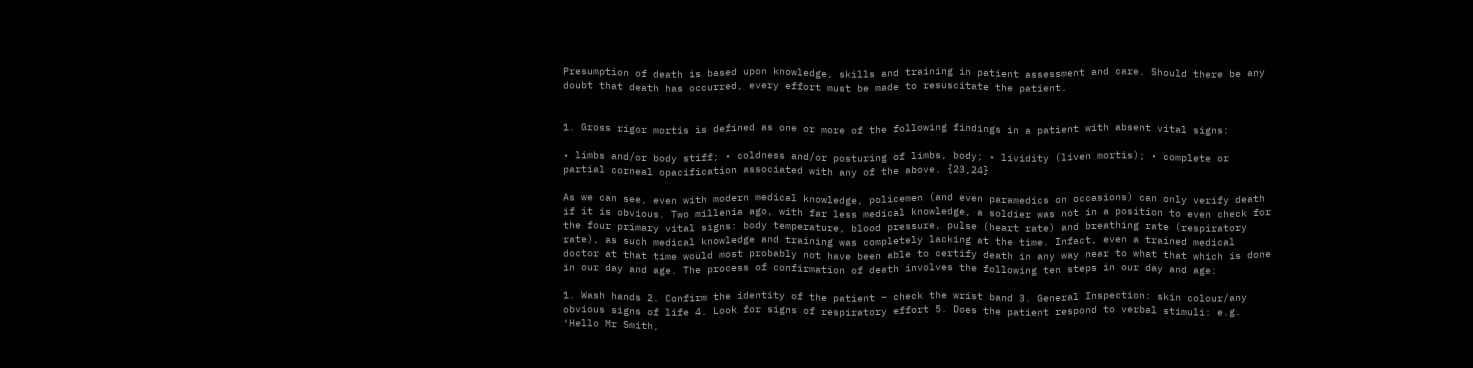Presumption of death is based upon knowledge, skills and training in patient assessment and care. Should there be any doubt that death has occurred, every effort must be made to resuscitate the patient.


1. Gross rigor mortis is defined as one or more of the following findings in a patient with absent vital signs:

• limbs and/or body stiff; • coldness and/or posturing of limbs, body; • lividity (liven mortis); • complete or partial corneal opacification associated with any of the above. {23,24}

As we can see, even with modern medical knowledge, policemen (and even paramedics on occasions) can only verify death if it is obvious. Two millenia ago, with far less medical knowledge, a soldier was not in a position to even check for the four primary vital signs: body temperature, blood pressure, pulse (heart rate) and breathing rate (respiratory rate), as such medical knowledge and training was completely lacking at the time. Infact, even a trained medical doctor at that time would most probably not have been able to certify death in any way near to what that which is done in our day and age. The process of confirmation of death involves the following ten steps in our day and age:

1. Wash hands 2. Confirm the identity of the patient – check the wrist band 3. General Inspection: skin colour/any obvious signs of life 4. Look for signs of respiratory effort 5. Does the patient respond to verbal stimuli: e.g. ‘Hello Mr Smith,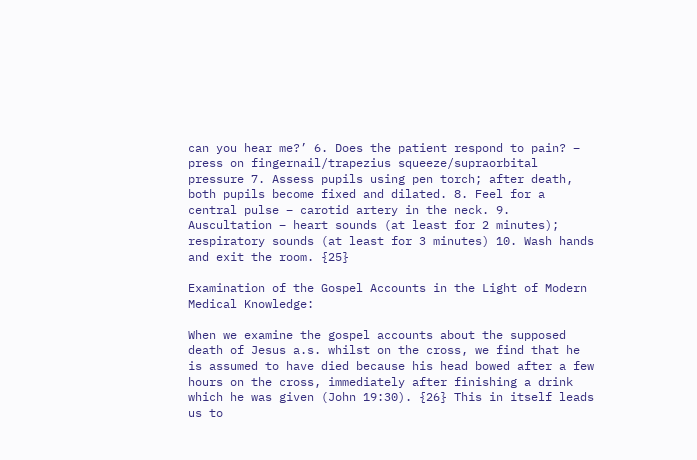can you hear me?’ 6. Does the patient respond to pain? – press on fingernail/trapezius squeeze/supraorbital pressure 7. Assess pupils using pen torch; after death, both pupils become fixed and dilated. 8. Feel for a central pulse – carotid artery in the neck. 9. Auscultation – heart sounds (at least for 2 minutes); respiratory sounds (at least for 3 minutes) 10. Wash hands and exit the room. {25}

Examination of the Gospel Accounts in the Light of Modern Medical Knowledge:

When we examine the gospel accounts about the supposed death of Jesus a.s. whilst on the cross, we find that he is assumed to have died because his head bowed after a few hours on the cross, immediately after finishing a drink which he was given (John 19:30). {26} This in itself leads us to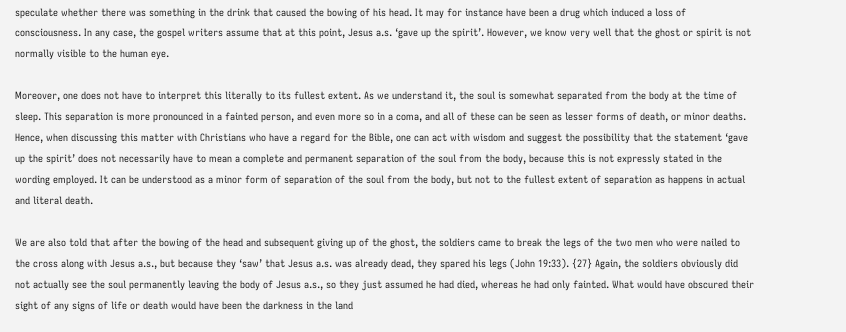speculate whether there was something in the drink that caused the bowing of his head. It may for instance have been a drug which induced a loss of consciousness. In any case, the gospel writers assume that at this point, Jesus a.s. ‘gave up the spirit’. However, we know very well that the ghost or spirit is not normally visible to the human eye.

Moreover, one does not have to interpret this literally to its fullest extent. As we understand it, the soul is somewhat separated from the body at the time of sleep. This separation is more pronounced in a fainted person, and even more so in a coma, and all of these can be seen as lesser forms of death, or minor deaths. Hence, when discussing this matter with Christians who have a regard for the Bible, one can act with wisdom and suggest the possibility that the statement ‘gave up the spirit’ does not necessarily have to mean a complete and permanent separation of the soul from the body, because this is not expressly stated in the wording employed. It can be understood as a minor form of separation of the soul from the body, but not to the fullest extent of separation as happens in actual and literal death.

We are also told that after the bowing of the head and subsequent giving up of the ghost, the soldiers came to break the legs of the two men who were nailed to the cross along with Jesus a.s., but because they ‘saw’ that Jesus a.s. was already dead, they spared his legs (John 19:33). {27} Again, the soldiers obviously did not actually see the soul permanently leaving the body of Jesus a.s., so they just assumed he had died, whereas he had only fainted. What would have obscured their sight of any signs of life or death would have been the darkness in the land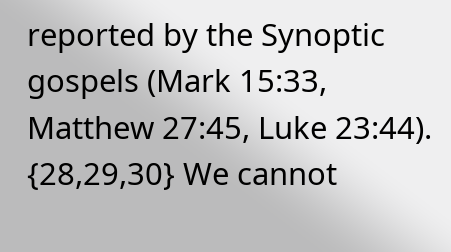reported by the Synoptic gospels (Mark 15:33, Matthew 27:45, Luke 23:44). {28,29,30} We cannot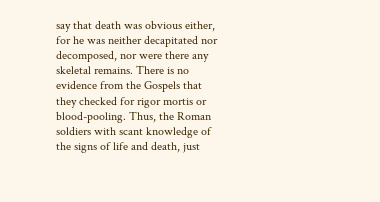say that death was obvious either, for he was neither decapitated nor decomposed, nor were there any skeletal remains. There is no evidence from the Gospels that they checked for rigor mortis or blood-pooling. Thus, the Roman soldiers with scant knowledge of the signs of life and death, just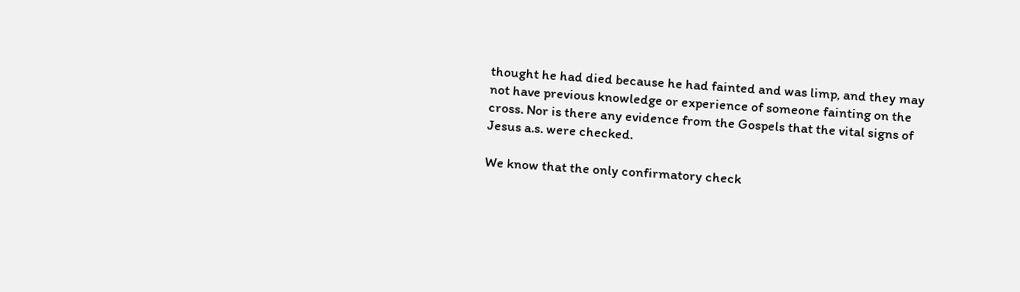thought he had died because he had fainted and was limp, and they may not have previous knowledge or experience of someone fainting on the cross. Nor is there any evidence from the Gospels that the vital signs of Jesus a.s. were checked.

We know that the only confirmatory check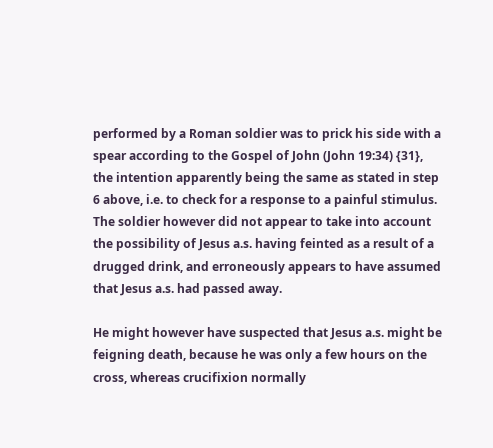performed by a Roman soldier was to prick his side with a spear according to the Gospel of John (John 19:34) {31}, the intention apparently being the same as stated in step 6 above, i.e. to check for a response to a painful stimulus. The soldier however did not appear to take into account the possibility of Jesus a.s. having feinted as a result of a drugged drink, and erroneously appears to have assumed that Jesus a.s. had passed away.

He might however have suspected that Jesus a.s. might be feigning death, because he was only a few hours on the cross, whereas crucifixion normally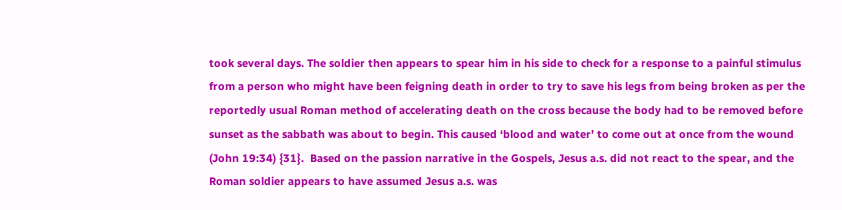took several days. The soldier then appears to spear him in his side to check for a response to a painful stimulus from a person who might have been feigning death in order to try to save his legs from being broken as per the reportedly usual Roman method of accelerating death on the cross because the body had to be removed before sunset as the sabbath was about to begin. This caused ‘blood and water’ to come out at once from the wound (John 19:34) {31}.  Based on the passion narrative in the Gospels, Jesus a.s. did not react to the spear, and the Roman soldier appears to have assumed Jesus a.s. was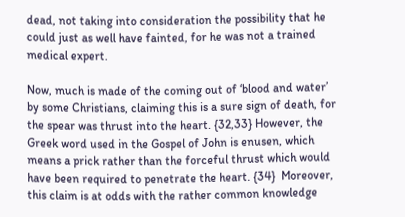dead, not taking into consideration the possibility that he could just as well have fainted, for he was not a trained medical expert.

Now, much is made of the coming out of ‘blood and water’ by some Christians, claiming this is a sure sign of death, for the spear was thrust into the heart. {32,33} However, the Greek word used in the Gospel of John is enusen, which means a prick rather than the forceful thrust which would have been required to penetrate the heart. {34}  Moreover, this claim is at odds with the rather common knowledge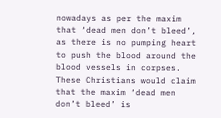nowadays as per the maxim that ‘dead men don’t bleed’, as there is no pumping heart to push the blood around the blood vessels in corpses. These Christians would claim that the maxim ‘dead men don’t bleed’ is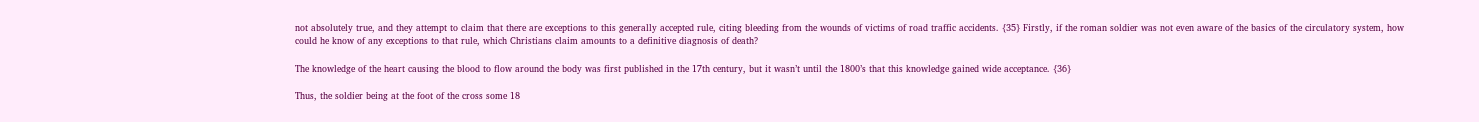not absolutely true, and they attempt to claim that there are exceptions to this generally accepted rule, citing bleeding from the wounds of victims of road traffic accidents. {35} Firstly, if the roman soldier was not even aware of the basics of the circulatory system, how could he know of any exceptions to that rule, which Christians claim amounts to a definitive diagnosis of death?

The knowledge of the heart causing the blood to flow around the body was first published in the 17th century, but it wasn’t until the 1800’s that this knowledge gained wide acceptance. {36}

Thus, the soldier being at the foot of the cross some 18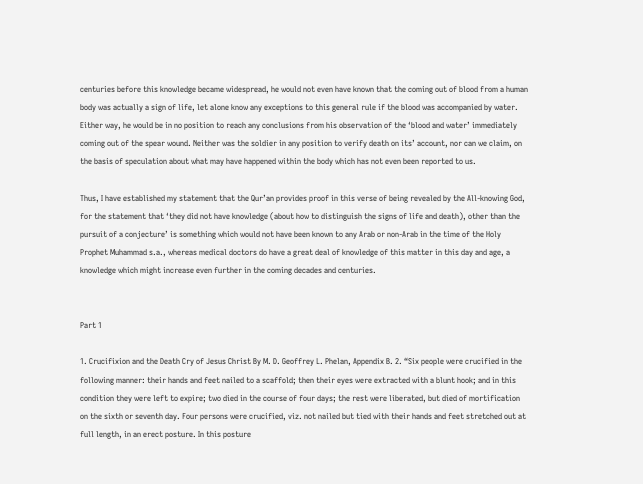centuries before this knowledge became widespread, he would not even have known that the coming out of blood from a human body was actually a sign of life, let alone know any exceptions to this general rule if the blood was accompanied by water. Either way, he would be in no position to reach any conclusions from his observation of the ‘blood and water’ immediately coming out of the spear wound. Neither was the soldier in any position to verify death on its’ account, nor can we claim, on the basis of speculation about what may have happened within the body which has not even been reported to us.

Thus, I have established my statement that the Qur’an provides proof in this verse of being revealed by the All-knowing God, for the statement that ‘they did not have knowledge (about how to distinguish the signs of life and death), other than the pursuit of a conjecture’ is something which would not have been known to any Arab or non-Arab in the time of the Holy Prophet Muhammad s.a., whereas medical doctors do have a great deal of knowledge of this matter in this day and age, a knowledge which might increase even further in the coming decades and centuries.


Part 1

1. Crucifixion and the Death Cry of Jesus Christ By M. D. Geoffrey L. Phelan, Appendix B. 2. “Six people were crucified in the following manner: their hands and feet nailed to a scaffold; then their eyes were extracted with a blunt hook; and in this condition they were left to expire; two died in the course of four days; the rest were liberated, but died of mortification on the sixth or seventh day. Four persons were crucified, viz. not nailed but tied with their hands and feet stretched out at full length, in an erect posture. In this posture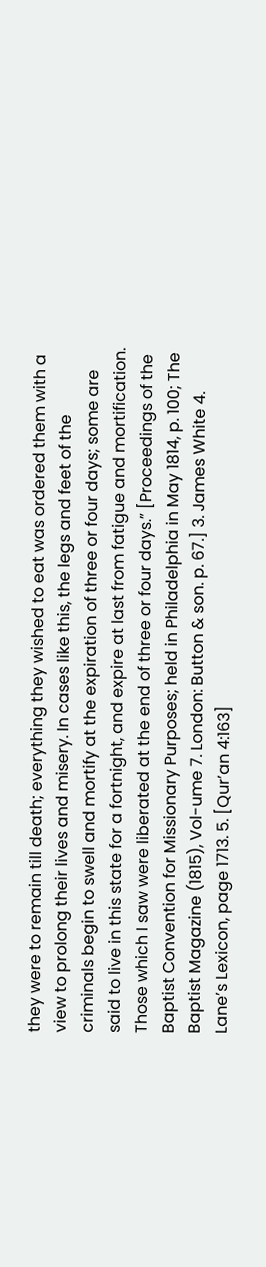they were to remain till death; everything they wished to eat was ordered them with a view to prolong their lives and misery. In cases like this, the legs and feet of the criminals begin to swell and mortify at the expiration of three or four days; some are said to live in this state for a fortnight, and expire at last from fatigue and mortification. Those which I saw were liberated at the end of three or four days.” [Proceedings of the Baptist Convention for Missionary Purposes; held in Philadelphia in May 1814, p. 100; The Baptist Magazine (1815), Vol-ume 7. London: Button & son. p. 67.] 3. James White 4. Lane’s Lexicon, page 1713. 5. [Qur’an 4:163]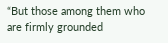“But those among them who are firmly grounded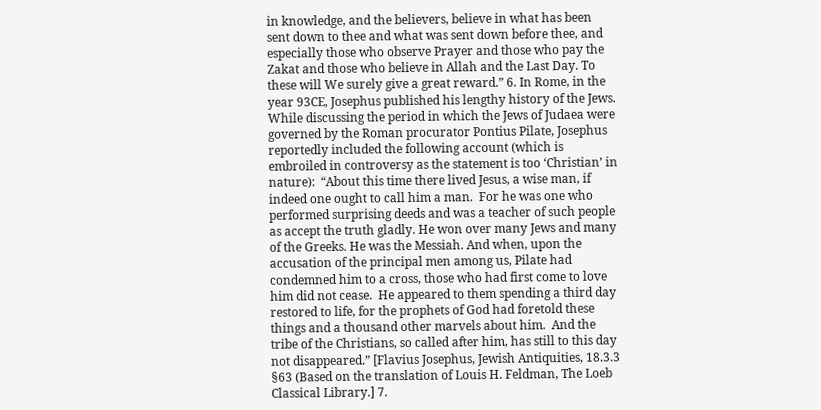in knowledge, and the believers, believe in what has been sent down to thee and what was sent down before thee, and especially those who observe Prayer and those who pay the Zakat and those who believe in Allah and the Last Day. To these will We surely give a great reward.” 6. In Rome, in the year 93CE, Josephus published his lengthy history of the Jews. While discussing the period in which the Jews of Judaea were governed by the Roman procurator Pontius Pilate, Josephus reportedly included the following account (which is embroiled in controversy as the statement is too ‘Christian’ in nature):  “About this time there lived Jesus, a wise man, if indeed one ought to call him a man.  For he was one who performed surprising deeds and was a teacher of such people as accept the truth gladly. He won over many Jews and many of the Greeks. He was the Messiah. And when, upon the accusation of the principal men among us, Pilate had condemned him to a cross, those who had first come to love him did not cease.  He appeared to them spending a third day restored to life, for the prophets of God had foretold these things and a thousand other marvels about him.  And the tribe of the Christians, so called after him, has still to this day not disappeared.” [Flavius Josephus, Jewish Antiquities, 18.3.3 §63 (Based on the translation of Louis H. Feldman, The Loeb Classical Library.] 7.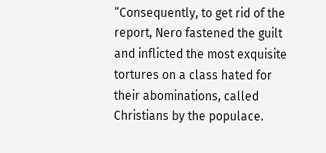“Consequently, to get rid of the report, Nero fastened the guilt and inflicted the most exquisite tortures on a class hated for their abominations, called Christians by the populace.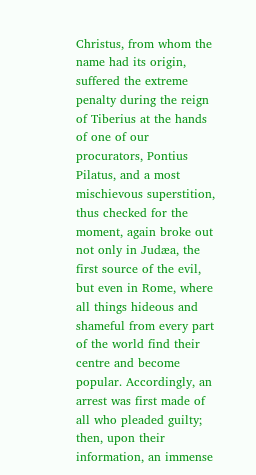Christus, from whom the name had its origin, suffered the extreme penalty during the reign of Tiberius at the hands of one of our procurators, Pontius Pilatus, and a most mischievous superstition, thus checked for the moment, again broke out not only in Judæa, the first source of the evil, but even in Rome, where all things hideous and shameful from every part of the world find their centre and become popular. Accordingly, an arrest was first made of all who pleaded guilty; then, upon their information, an immense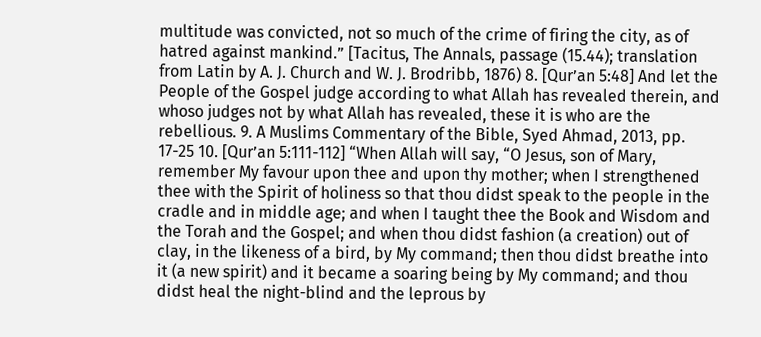multitude was convicted, not so much of the crime of firing the city, as of hatred against mankind.” [Tacitus, The Annals, passage (15.44); translation from Latin by A. J. Church and W. J. Brodribb, 1876) 8. [Qur’an 5:48] And let the People of the Gospel judge according to what Allah has revealed therein, and whoso judges not by what Allah has revealed, these it is who are the rebellious. 9. A Muslims Commentary of the Bible, Syed Ahmad, 2013, pp. 17-25 10. [Qur’an 5:111-112] “When Allah will say, “O Jesus, son of Mary, remember My favour upon thee and upon thy mother; when I strengthened thee with the Spirit of holiness so that thou didst speak to the people in the cradle and in middle age; and when I taught thee the Book and Wisdom and the Torah and the Gospel; and when thou didst fashion (a creation) out of clay, in the likeness of a bird, by My command; then thou didst breathe into it (a new spirit) and it became a soaring being by My command; and thou didst heal the night-blind and the leprous by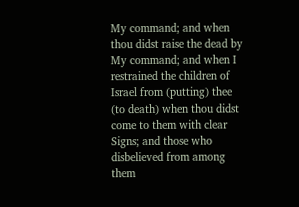My command; and when thou didst raise the dead by My command; and when I restrained the children of Israel from (putting) thee (to death) when thou didst come to them with clear Signs; and those who disbelieved from among them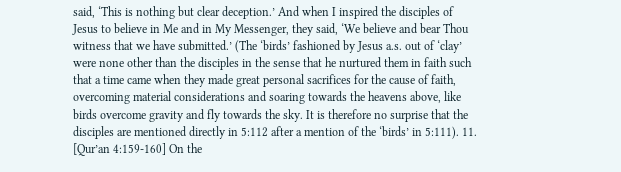said, ‘This is nothing but clear deception.’ And when I inspired the disciples of Jesus to believe in Me and in My Messenger, they said, ‘We believe and bear Thou witness that we have submitted.’ (The ‘birds’ fashioned by Jesus a.s. out of ‘clay’ were none other than the disciples in the sense that he nurtured them in faith such that a time came when they made great personal sacrifices for the cause of faith, overcoming material considerations and soaring towards the heavens above, like birds overcome gravity and fly towards the sky. It is therefore no surprise that the disciples are mentioned directly in 5:112 after a mention of the ‘birds’ in 5:111). 11. [Qur’an 4:159-160] On the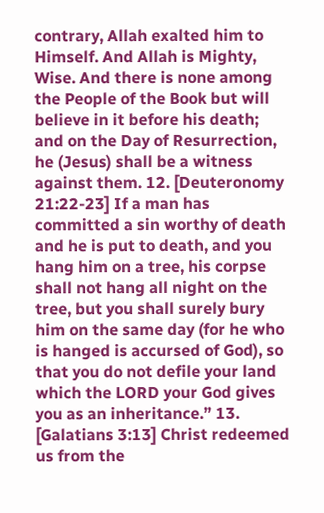contrary, Allah exalted him to Himself. And Allah is Mighty, Wise. And there is none among the People of the Book but will believe in it before his death; and on the Day of Resurrection, he (Jesus) shall be a witness against them. 12. [Deuteronomy 21:22-23] If a man has committed a sin worthy of death and he is put to death, and you hang him on a tree, his corpse shall not hang all night on the tree, but you shall surely bury him on the same day (for he who is hanged is accursed of God), so that you do not defile your land which the LORD your God gives you as an inheritance.” 13. [Galatians 3:13] Christ redeemed us from the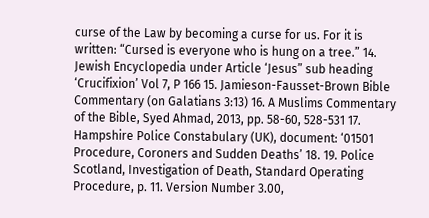curse of the Law by becoming a curse for us. For it is written: “Cursed is everyone who is hung on a tree.” 14. Jewish Encyclopedia under Article ‘Jesus” sub heading ‘Crucifixion’ Vol 7, P 166 15. Jamieson-Fausset-Brown Bible Commentary (on Galatians 3:13) 16. A Muslims Commentary of the Bible, Syed Ahmad, 2013, pp. 58-60, 528-531 17. Hampshire Police Constabulary (UK), document: ‘01501 Procedure, Coroners and Sudden Deaths’ 18. 19. Police Scotland, Investigation of Death, Standard Operating Procedure, p. 11. Version Number 3.00,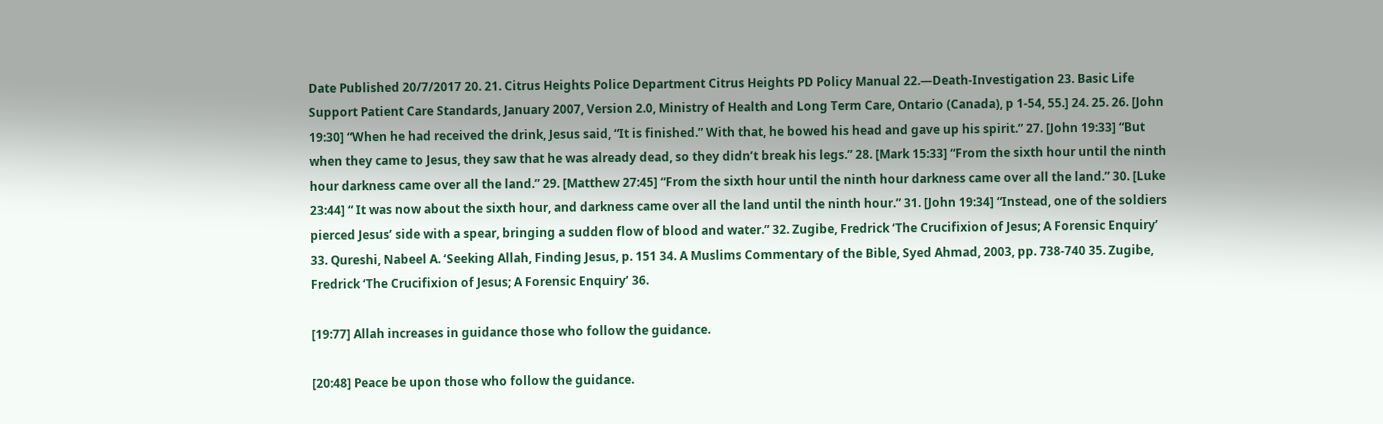Date Published 20/7/2017 20. 21. Citrus Heights Police Department Citrus Heights PD Policy Manual 22.—Death-Investigation 23. Basic Life Support Patient Care Standards, January 2007, Version 2.0, Ministry of Health and Long Term Care, Ontario (Canada), p 1-54, 55.] 24. 25. 26. [John 19:30] “When he had received the drink, Jesus said, “It is finished.” With that, he bowed his head and gave up his spirit.” 27. [John 19:33] “But when they came to Jesus, they saw that he was already dead, so they didn’t break his legs.” 28. [Mark 15:33] “From the sixth hour until the ninth hour darkness came over all the land.” 29. [Matthew 27:45] “From the sixth hour until the ninth hour darkness came over all the land.” 30. [Luke 23:44] “ It was now about the sixth hour, and darkness came over all the land until the ninth hour.” 31. [John 19:34] “Instead, one of the soldiers pierced Jesus’ side with a spear, bringing a sudden flow of blood and water.” 32. Zugibe, Fredrick ‘The Crucifixion of Jesus; A Forensic Enquiry’ 33. Qureshi, Nabeel A. ‘Seeking Allah, Finding Jesus, p. 151 34. A Muslims Commentary of the Bible, Syed Ahmad, 2003, pp. 738-740 35. Zugibe, Fredrick ‘The Crucifixion of Jesus; A Forensic Enquiry’ 36.

[19:77] Allah increases in guidance those who follow the guidance.

[20:48] Peace be upon those who follow the guidance.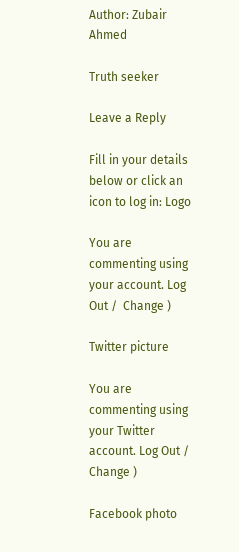Author: Zubair Ahmed

Truth seeker

Leave a Reply

Fill in your details below or click an icon to log in: Logo

You are commenting using your account. Log Out /  Change )

Twitter picture

You are commenting using your Twitter account. Log Out /  Change )

Facebook photo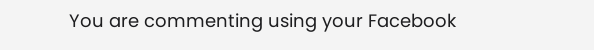You are commenting using your Facebook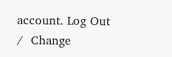account. Log Out /  Change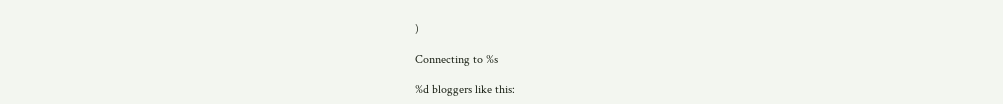)

Connecting to %s

%d bloggers like this: